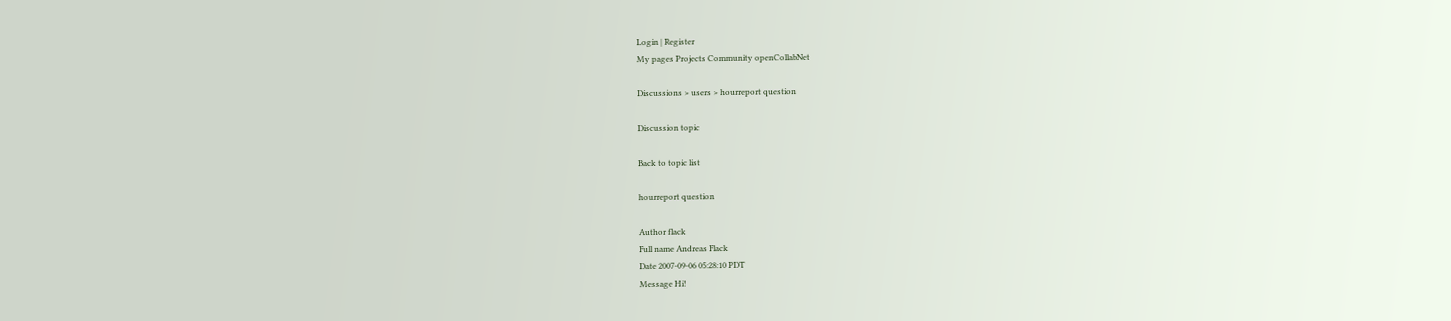Login | Register
My pages Projects Community openCollabNet

Discussions > users > hourreport question

Discussion topic

Back to topic list

hourreport question

Author flack
Full name Andreas Flack
Date 2007-09-06 05:28:10 PDT
Message Hi!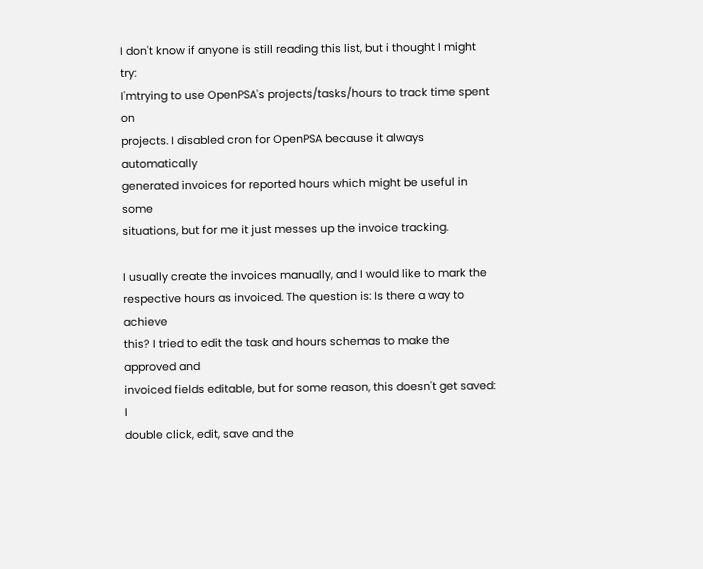I don't know if anyone is still reading this list, but i thought I might try:
I'mtrying to use OpenPSA's projects/tasks/hours to track time spent on
projects. I disabled cron for OpenPSA because it always automatically
generated invoices for reported hours which might be useful in some
situations, but for me it just messes up the invoice tracking.

I usually create the invoices manually, and I would like to mark the
respective hours as invoiced. The question is: Is there a way to achieve
this? I tried to edit the task and hours schemas to make the approved and
invoiced fields editable, but for some reason, this doesn't get saved: I
double click, edit, save and the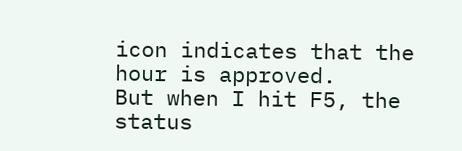icon indicates that the hour is approved.
But when I hit F5, the status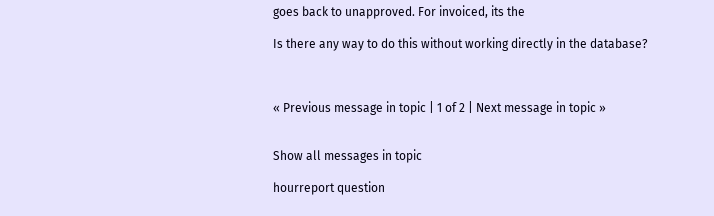goes back to unapproved. For invoiced, its the

Is there any way to do this without working directly in the database?



« Previous message in topic | 1 of 2 | Next message in topic »


Show all messages in topic

hourreport question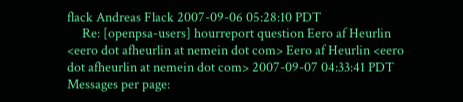flack Andreas Flack 2007-09-06 05:28:10 PDT
     Re: [openpsa-users] hourreport question Eero af Heurlin <eero dot afheurlin at nemein dot com> Eero af Heurlin <eero dot afheurlin at nemein dot com> 2007-09-07 04:33:41 PDT
Messages per page: